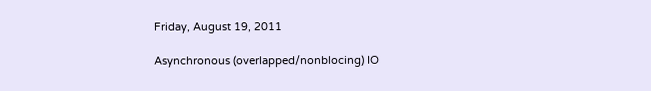Friday, August 19, 2011

Asynchronous (overlapped/nonblocing) IO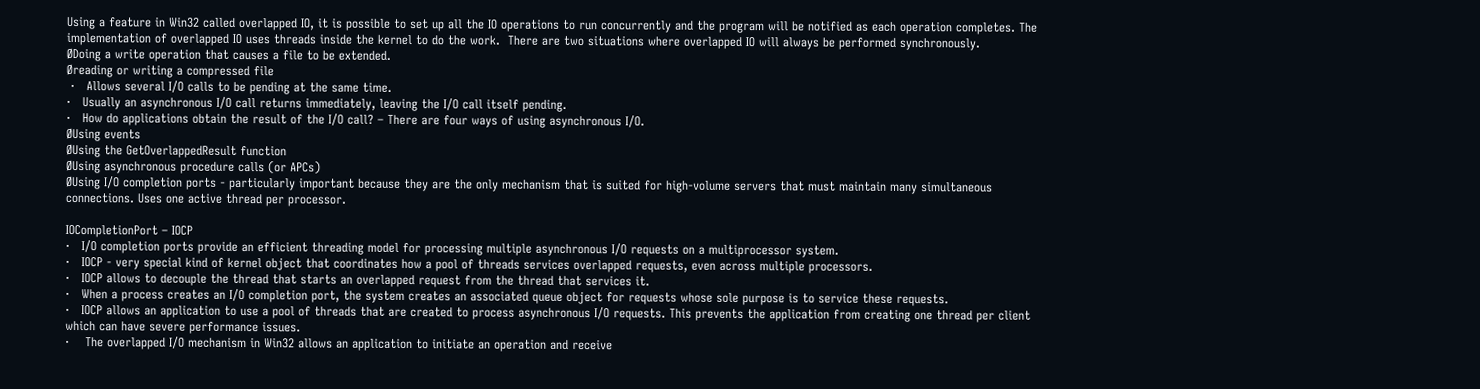Using a feature in Win32 called overlapped IO, it is possible to set up all the IO operations to run concurrently and the program will be notified as each operation completes. The implementation of overlapped IO uses threads inside the kernel to do the work.  There are two situations where overlapped IO will always be performed synchronously.
ØDoing a write operation that causes a file to be extended.
Øreading or writing a compressed file
 ·   Allows several I/O calls to be pending at the same time.
·   Usually an asynchronous I/O call returns immediately, leaving the I/O call itself pending.
·   How do applications obtain the result of the I/O call? – There are four ways of using asynchronous I/O.
ØUsing events
ØUsing the GetOverlappedResult function
ØUsing asynchronous procedure calls (or APCs)
ØUsing I/O completion ports - particularly important because they are the only mechanism that is suited for high-volume servers that must maintain many simultaneous connections. Uses one active thread per processor.

IOCompletionPort – IOCP
·   I/O completion ports provide an efficient threading model for processing multiple asynchronous I/O requests on a multiprocessor system.
·   IOCP - very special kind of kernel object that coordinates how a pool of threads services overlapped requests, even across multiple processors.
·   IOCP allows to decouple the thread that starts an overlapped request from the thread that services it.
·   When a process creates an I/O completion port, the system creates an associated queue object for requests whose sole purpose is to service these requests.
·   IOCP allows an application to use a pool of threads that are created to process asynchronous I/O requests. This prevents the application from creating one thread per client which can have severe performance issues.
·    The overlapped I/O mechanism in Win32 allows an application to initiate an operation and receive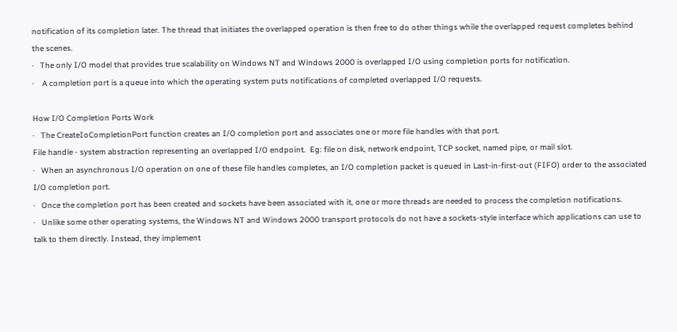notification of its completion later. The thread that initiates the overlapped operation is then free to do other things while the overlapped request completes behind the scenes.
·   The only I/O model that provides true scalability on Windows NT and Windows 2000 is overlapped I/O using completion ports for notification.
·    A completion port is a queue into which the operating system puts notifications of completed overlapped I/O requests.

How I/O Completion Ports Work
·   The CreateIoCompletionPort function creates an I/O completion port and associates one or more file handles with that port.
File handle - system abstraction representing an overlapped I/O endpoint.  Eg: file on disk, network endpoint, TCP socket, named pipe, or mail slot.
·   When an asynchronous I/O operation on one of these file handles completes, an I/O completion packet is queued in Last-in-first-out (FIFO) order to the associated I/O completion port.
·   Once the completion port has been created and sockets have been associated with it, one or more threads are needed to process the completion notifications.
·   Unlike some other operating systems, the Windows NT and Windows 2000 transport protocols do not have a sockets-style interface which applications can use to talk to them directly. Instead, they implement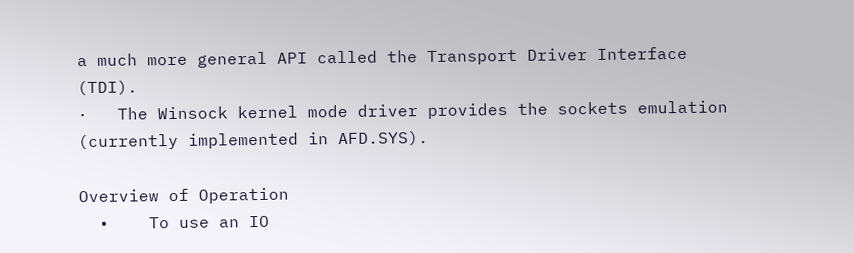a much more general API called the Transport Driver Interface (TDI).
·   The Winsock kernel mode driver provides the sockets emulation (currently implemented in AFD.SYS).

Overview of Operation
  •    To use an IO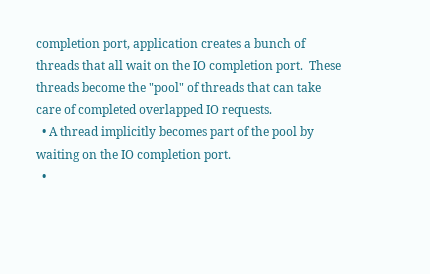completion port, application creates a bunch of threads that all wait on the IO completion port.  These threads become the "pool" of threads that can take care of completed overlapped IO requests.
  • A thread implicitly becomes part of the pool by waiting on the IO completion port.
  •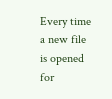Every time a new file is opened for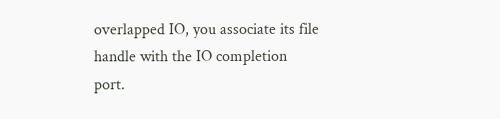overlapped IO, you associate its file handle with the IO completion port.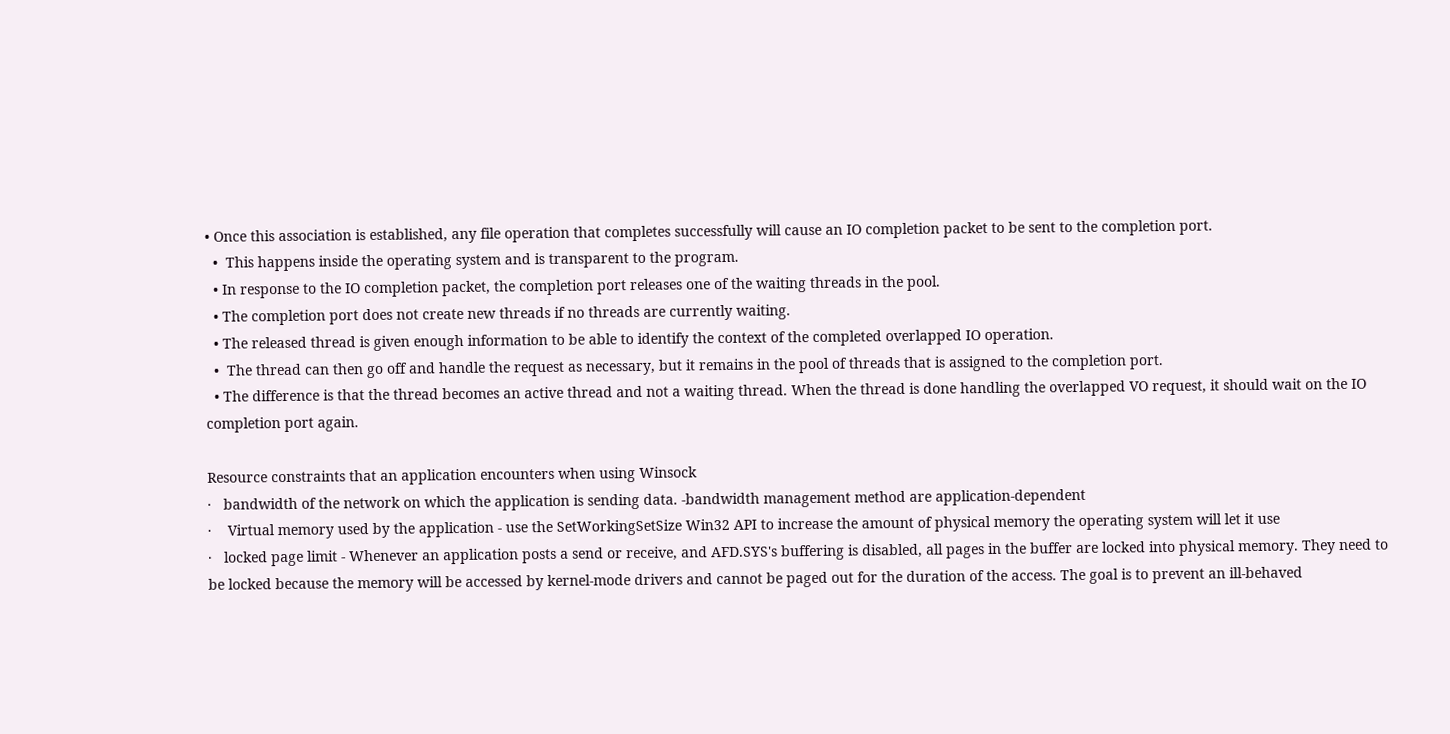• Once this association is established, any file operation that completes successfully will cause an IO completion packet to be sent to the completion port.
  •  This happens inside the operating system and is transparent to the program.
  • In response to the IO completion packet, the completion port releases one of the waiting threads in the pool.
  • The completion port does not create new threads if no threads are currently waiting.
  • The released thread is given enough information to be able to identify the context of the completed overlapped IO operation.
  •  The thread can then go off and handle the request as necessary, but it remains in the pool of threads that is assigned to the completion port.
  • The difference is that the thread becomes an active thread and not a waiting thread. When the thread is done handling the overlapped VO request, it should wait on the IO completion port again.

Resource constraints that an application encounters when using Winsock
·   bandwidth of the network on which the application is sending data. -bandwidth management method are application-dependent
·    Virtual memory used by the application - use the SetWorkingSetSize Win32 API to increase the amount of physical memory the operating system will let it use
·   locked page limit - Whenever an application posts a send or receive, and AFD.SYS's buffering is disabled, all pages in the buffer are locked into physical memory. They need to be locked because the memory will be accessed by kernel-mode drivers and cannot be paged out for the duration of the access. The goal is to prevent an ill-behaved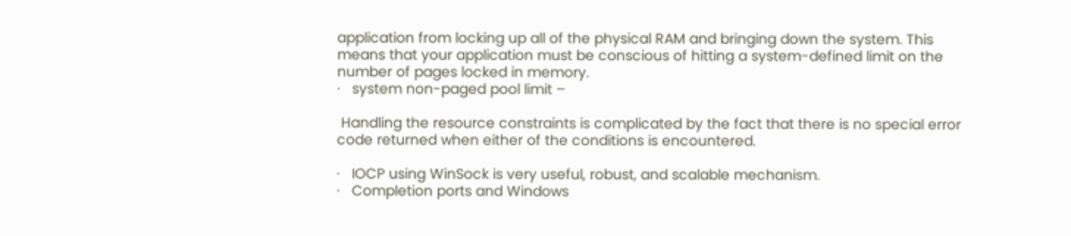application from locking up all of the physical RAM and bringing down the system. This means that your application must be conscious of hitting a system-defined limit on the number of pages locked in memory.
·   system non-paged pool limit –

 Handling the resource constraints is complicated by the fact that there is no special error code returned when either of the conditions is encountered.

·   IOCP using WinSock is very useful, robust, and scalable mechanism.
·   Completion ports and Windows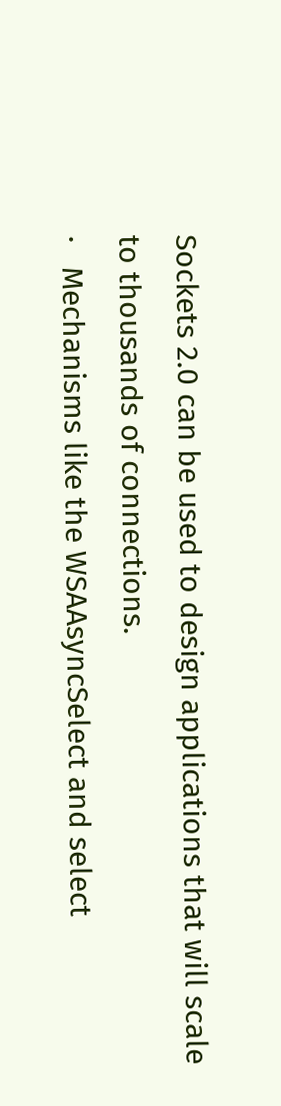Sockets 2.0 can be used to design applications that will scale to thousands of connections.
·   Mechanisms like the WSAAsyncSelect and select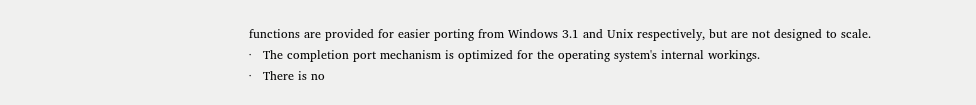functions are provided for easier porting from Windows 3.1 and Unix respectively, but are not designed to scale.
·   The completion port mechanism is optimized for the operating system's internal workings.
·   There is no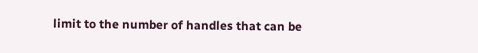limit to the number of handles that can be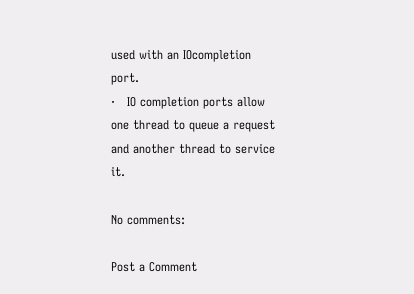used with an IOcompletion port.
·   IO completion ports allow one thread to queue a request and another thread to service it.

No comments:

Post a Comment